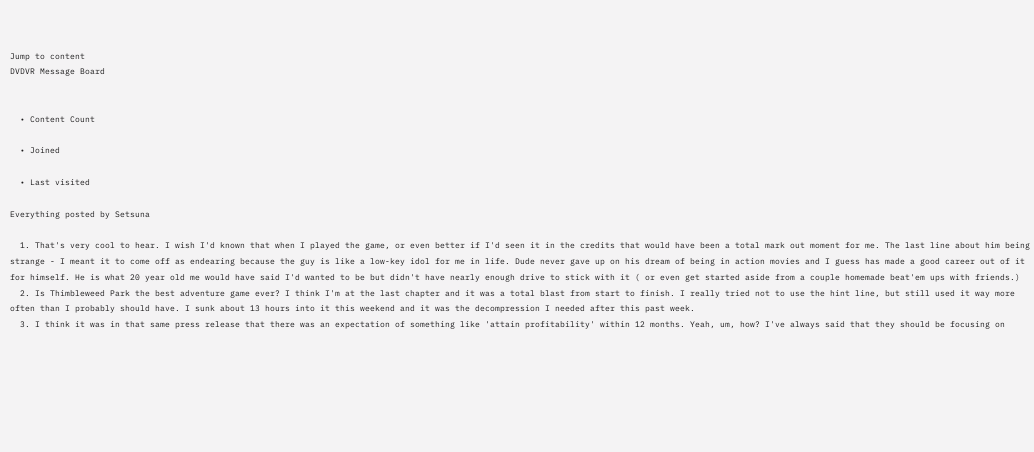Jump to content
DVDVR Message Board


  • Content Count

  • Joined

  • Last visited

Everything posted by Setsuna

  1. That's very cool to hear. I wish I'd known that when I played the game, or even better if I'd seen it in the credits that would have been a total mark out moment for me. The last line about him being strange - I meant it to come off as endearing because the guy is like a low-key idol for me in life. Dude never gave up on his dream of being in action movies and I guess has made a good career out of it for himself. He is what 20 year old me would have said I'd wanted to be but didn't have nearly enough drive to stick with it ( or even get started aside from a couple homemade beat'em ups with friends.)
  2. Is Thimbleweed Park the best adventure game ever? I think I'm at the last chapter and it was a total blast from start to finish. I really tried not to use the hint line, but still used it way more often than I probably should have. I sunk about 13 hours into it this weekend and it was the decompression I needed after this past week.
  3. I think it was in that same press release that there was an expectation of something like 'attain profitability' within 12 months. Yeah, um, how? I've always said that they should be focusing on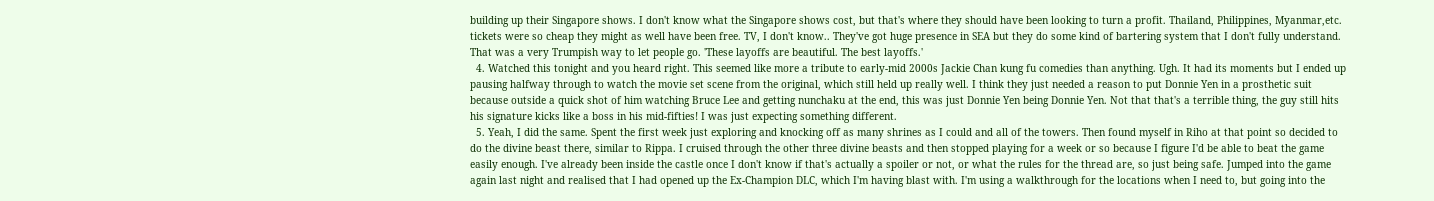building up their Singapore shows. I don't know what the Singapore shows cost, but that's where they should have been looking to turn a profit. Thailand, Philippines, Myanmar,etc. tickets were so cheap they might as well have been free. TV, I don't know.. They've got huge presence in SEA but they do some kind of bartering system that I don't fully understand. That was a very Trumpish way to let people go. 'These layoffs are beautiful. The best layoffs.'
  4. Watched this tonight and you heard right. This seemed like more a tribute to early-mid 2000s Jackie Chan kung fu comedies than anything. Ugh. It had its moments but I ended up pausing halfway through to watch the movie set scene from the original, which still held up really well. I think they just needed a reason to put Donnie Yen in a prosthetic suit because outside a quick shot of him watching Bruce Lee and getting nunchaku at the end, this was just Donnie Yen being Donnie Yen. Not that that's a terrible thing, the guy still hits his signature kicks like a boss in his mid-fifties! I was just expecting something different.
  5. Yeah, I did the same. Spent the first week just exploring and knocking off as many shrines as I could and all of the towers. Then found myself in Riho at that point so decided to do the divine beast there, similar to Rippa. I cruised through the other three divine beasts and then stopped playing for a week or so because I figure I'd be able to beat the game easily enough. I've already been inside the castle once I don't know if that's actually a spoiler or not, or what the rules for the thread are, so just being safe. Jumped into the game again last night and realised that I had opened up the Ex-Champion DLC, which I'm having blast with. I'm using a walkthrough for the locations when I need to, but going into the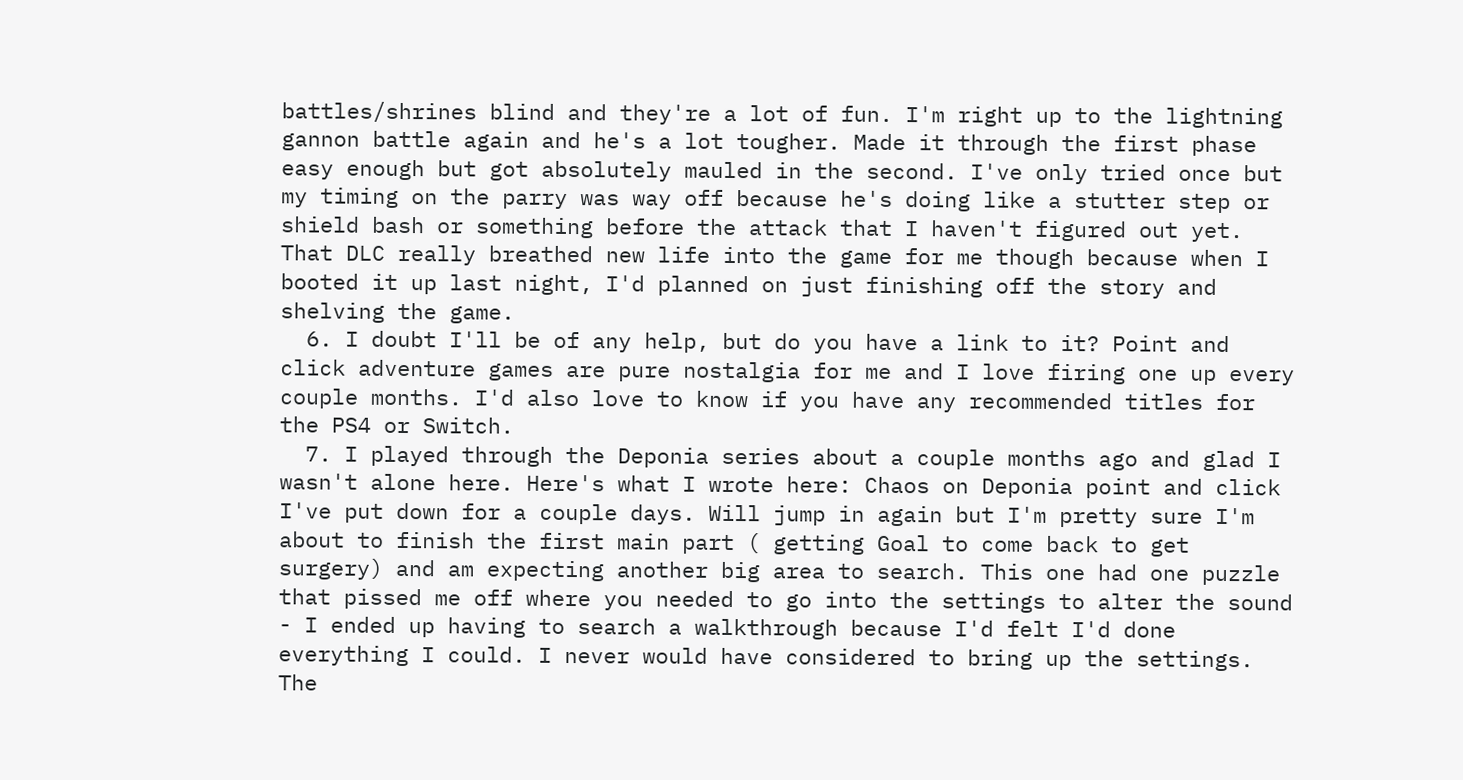battles/shrines blind and they're a lot of fun. I'm right up to the lightning gannon battle again and he's a lot tougher. Made it through the first phase easy enough but got absolutely mauled in the second. I've only tried once but my timing on the parry was way off because he's doing like a stutter step or shield bash or something before the attack that I haven't figured out yet. That DLC really breathed new life into the game for me though because when I booted it up last night, I'd planned on just finishing off the story and shelving the game.
  6. I doubt I'll be of any help, but do you have a link to it? Point and click adventure games are pure nostalgia for me and I love firing one up every couple months. I'd also love to know if you have any recommended titles for the PS4 or Switch.
  7. I played through the Deponia series about a couple months ago and glad I wasn't alone here. Here's what I wrote here: Chaos on Deponia point and click I've put down for a couple days. Will jump in again but I'm pretty sure I'm about to finish the first main part ( getting Goal to come back to get surgery) and am expecting another big area to search. This one had one puzzle that pissed me off where you needed to go into the settings to alter the sound - I ended up having to search a walkthrough because I'd felt I'd done everything I could. I never would have considered to bring up the settings. The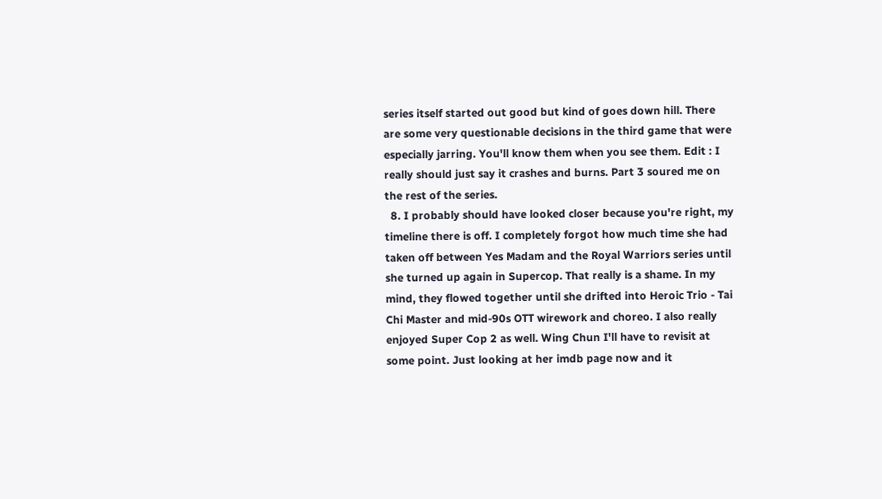series itself started out good but kind of goes down hill. There are some very questionable decisions in the third game that were especially jarring. You'll know them when you see them. Edit : I really should just say it crashes and burns. Part 3 soured me on the rest of the series.
  8. I probably should have looked closer because you're right, my timeline there is off. I completely forgot how much time she had taken off between Yes Madam and the Royal Warriors series until she turned up again in Supercop. That really is a shame. In my mind, they flowed together until she drifted into Heroic Trio - Tai Chi Master and mid-90s OTT wirework and choreo. I also really enjoyed Super Cop 2 as well. Wing Chun I'll have to revisit at some point. Just looking at her imdb page now and it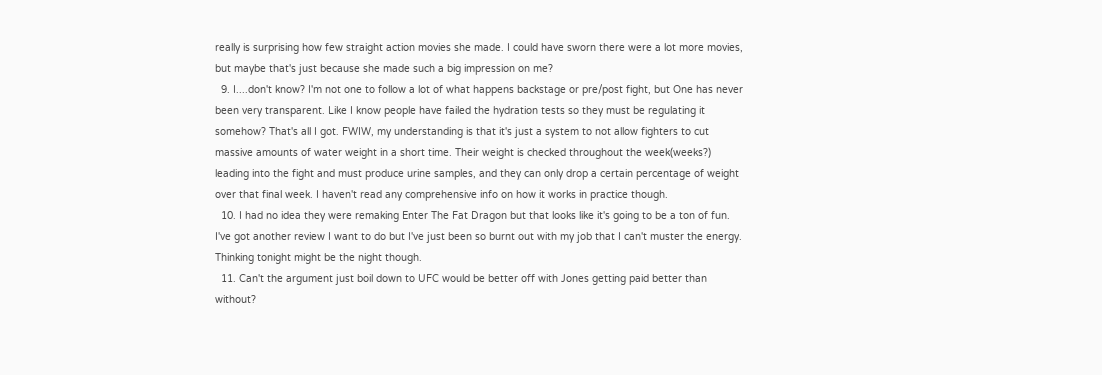really is surprising how few straight action movies she made. I could have sworn there were a lot more movies, but maybe that's just because she made such a big impression on me?
  9. I....don't know? I'm not one to follow a lot of what happens backstage or pre/post fight, but One has never been very transparent. Like I know people have failed the hydration tests so they must be regulating it somehow? That's all I got. FWIW, my understanding is that it's just a system to not allow fighters to cut massive amounts of water weight in a short time. Their weight is checked throughout the week(weeks?) leading into the fight and must produce urine samples, and they can only drop a certain percentage of weight over that final week. I haven't read any comprehensive info on how it works in practice though.
  10. I had no idea they were remaking Enter The Fat Dragon but that looks like it's going to be a ton of fun. I've got another review I want to do but I've just been so burnt out with my job that I can't muster the energy. Thinking tonight might be the night though.
  11. Can't the argument just boil down to UFC would be better off with Jones getting paid better than without?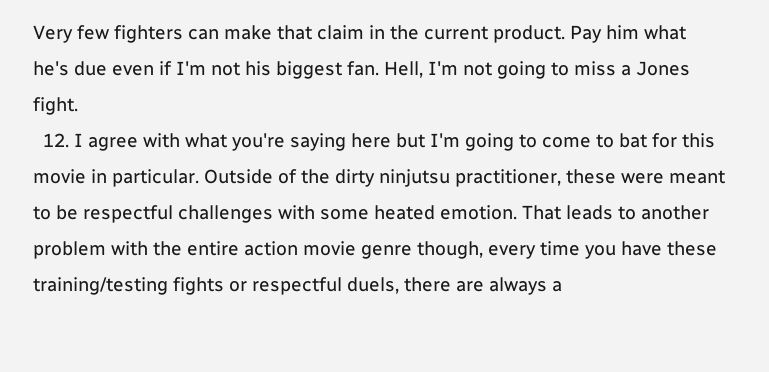Very few fighters can make that claim in the current product. Pay him what he's due even if I'm not his biggest fan. Hell, I'm not going to miss a Jones fight.
  12. I agree with what you're saying here but I'm going to come to bat for this movie in particular. Outside of the dirty ninjutsu practitioner, these were meant to be respectful challenges with some heated emotion. That leads to another problem with the entire action movie genre though, every time you have these training/testing fights or respectful duels, there are always a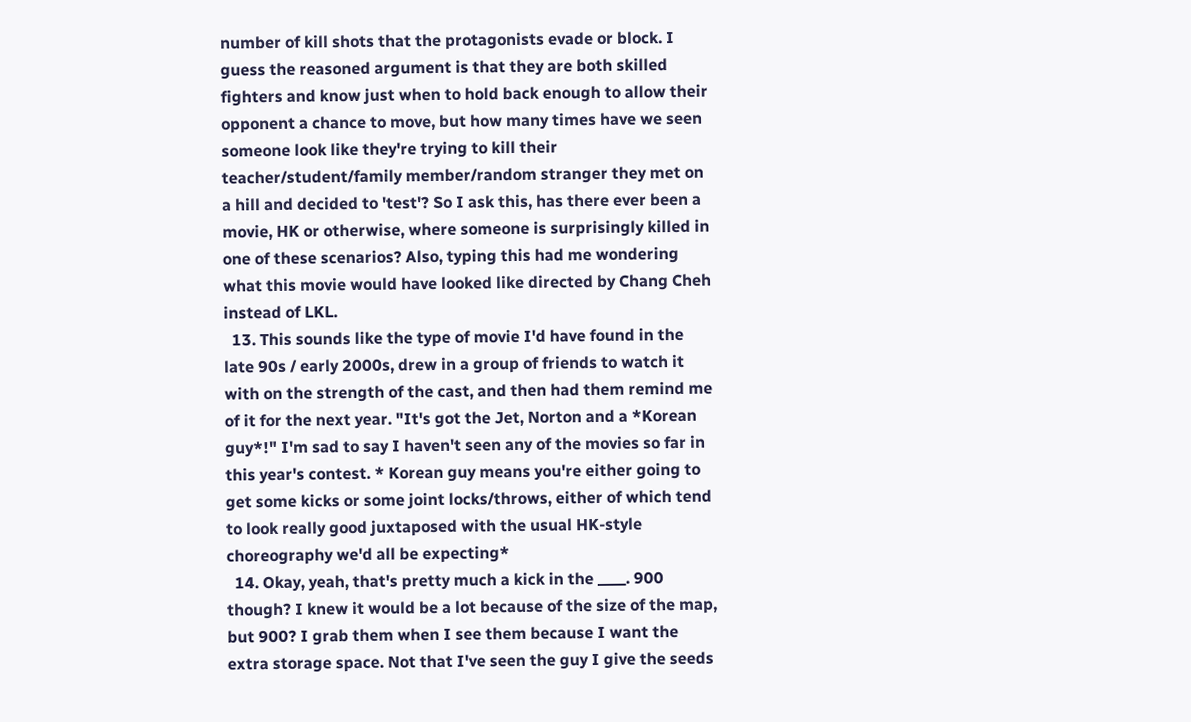number of kill shots that the protagonists evade or block. I guess the reasoned argument is that they are both skilled fighters and know just when to hold back enough to allow their opponent a chance to move, but how many times have we seen someone look like they're trying to kill their teacher/student/family member/random stranger they met on a hill and decided to 'test'? So I ask this, has there ever been a movie, HK or otherwise, where someone is surprisingly killed in one of these scenarios? Also, typing this had me wondering what this movie would have looked like directed by Chang Cheh instead of LKL.
  13. This sounds like the type of movie I'd have found in the late 90s / early 2000s, drew in a group of friends to watch it with on the strength of the cast, and then had them remind me of it for the next year. "It's got the Jet, Norton and a *Korean guy*!" I'm sad to say I haven't seen any of the movies so far in this year's contest. * Korean guy means you're either going to get some kicks or some joint locks/throws, either of which tend to look really good juxtaposed with the usual HK-style choreography we'd all be expecting*
  14. Okay, yeah, that's pretty much a kick in the ____. 900 though? I knew it would be a lot because of the size of the map, but 900? I grab them when I see them because I want the extra storage space. Not that I've seen the guy I give the seeds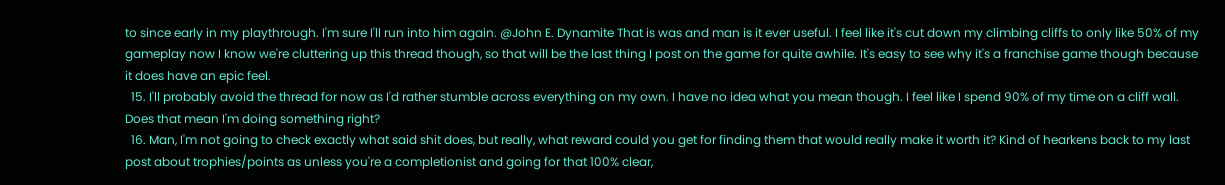to since early in my playthrough. I'm sure I'll run into him again. @John E. Dynamite That is was and man is it ever useful. I feel like it's cut down my climbing cliffs to only like 50% of my gameplay now I know we're cluttering up this thread though, so that will be the last thing I post on the game for quite awhile. It's easy to see why it's a franchise game though because it does have an epic feel.
  15. I'll probably avoid the thread for now as I'd rather stumble across everything on my own. I have no idea what you mean though. I feel like I spend 90% of my time on a cliff wall. Does that mean I'm doing something right?
  16. Man, I'm not going to check exactly what said shit does, but really, what reward could you get for finding them that would really make it worth it? Kind of hearkens back to my last post about trophies/points as unless you're a completionist and going for that 100% clear,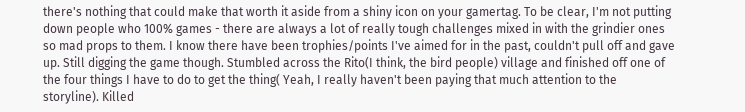there's nothing that could make that worth it aside from a shiny icon on your gamertag. To be clear, I'm not putting down people who 100% games - there are always a lot of really tough challenges mixed in with the grindier ones so mad props to them. I know there have been trophies/points I've aimed for in the past, couldn't pull off and gave up. Still digging the game though. Stumbled across the Rito(I think, the bird people) village and finished off one of the four things I have to do to get the thing( Yeah, I really haven't been paying that much attention to the storyline). Killed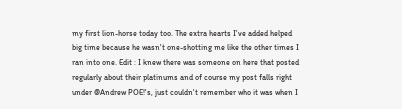my first lion-horse today too. The extra hearts I've added helped big time because he wasn't one-shotting me like the other times I ran into one. Edit : I knew there was someone on here that posted regularly about their platinums and of course my post falls right under @Andrew POE!'s, just couldn't remember who it was when I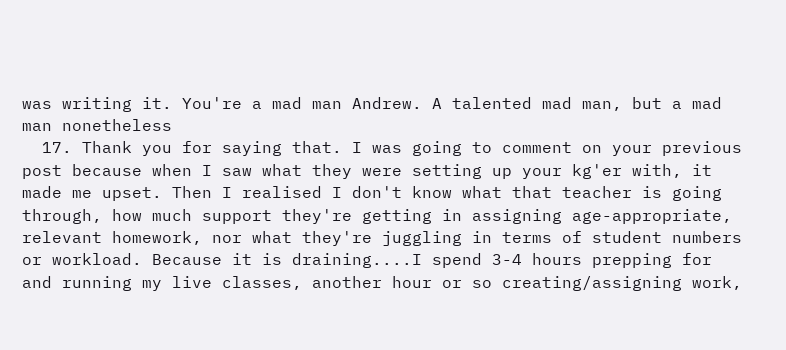was writing it. You're a mad man Andrew. A talented mad man, but a mad man nonetheless
  17. Thank you for saying that. I was going to comment on your previous post because when I saw what they were setting up your kg'er with, it made me upset. Then I realised I don't know what that teacher is going through, how much support they're getting in assigning age-appropriate, relevant homework, nor what they're juggling in terms of student numbers or workload. Because it is draining....I spend 3-4 hours prepping for and running my live classes, another hour or so creating/assigning work,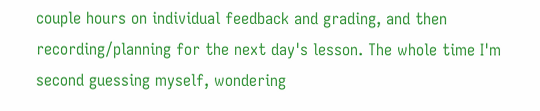couple hours on individual feedback and grading, and then recording/planning for the next day's lesson. The whole time I'm second guessing myself, wondering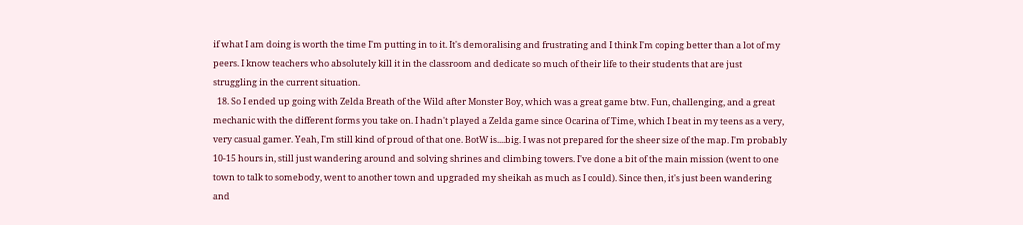if what I am doing is worth the time I'm putting in to it. It's demoralising and frustrating and I think I'm coping better than a lot of my peers. I know teachers who absolutely kill it in the classroom and dedicate so much of their life to their students that are just struggling in the current situation.
  18. So I ended up going with Zelda Breath of the Wild after Monster Boy, which was a great game btw. Fun, challenging, and a great mechanic with the different forms you take on. I hadn't played a Zelda game since Ocarina of Time, which I beat in my teens as a very, very casual gamer. Yeah, I'm still kind of proud of that one. BotW is....big. I was not prepared for the sheer size of the map. I'm probably 10-15 hours in, still just wandering around and solving shrines and climbing towers. I've done a bit of the main mission (went to one town to talk to somebody, went to another town and upgraded my sheikah as much as I could). Since then, it's just been wandering and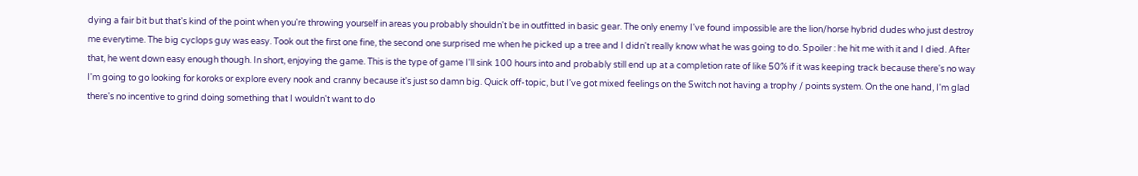dying a fair bit but that's kind of the point when you're throwing yourself in areas you probably shouldn't be in outfitted in basic gear. The only enemy I've found impossible are the lion/horse hybrid dudes who just destroy me everytime. The big cyclops guy was easy. Took out the first one fine, the second one surprised me when he picked up a tree and I didn't really know what he was going to do. Spoiler : he hit me with it and I died. After that, he went down easy enough though. In short, enjoying the game. This is the type of game I'll sink 100 hours into and probably still end up at a completion rate of like 50% if it was keeping track because there's no way I'm going to go looking for koroks or explore every nook and cranny because it's just so damn big. Quick off-topic, but I've got mixed feelings on the Switch not having a trophy / points system. On the one hand, I'm glad there's no incentive to grind doing something that I wouldn't want to do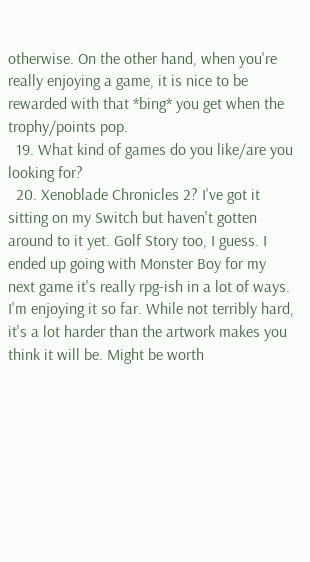otherwise. On the other hand, when you're really enjoying a game, it is nice to be rewarded with that *bing* you get when the trophy/points pop.
  19. What kind of games do you like/are you looking for?
  20. Xenoblade Chronicles 2? I've got it sitting on my Switch but haven't gotten around to it yet. Golf Story too, I guess. I ended up going with Monster Boy for my next game it's really rpg-ish in a lot of ways. I'm enjoying it so far. While not terribly hard, it's a lot harder than the artwork makes you think it will be. Might be worth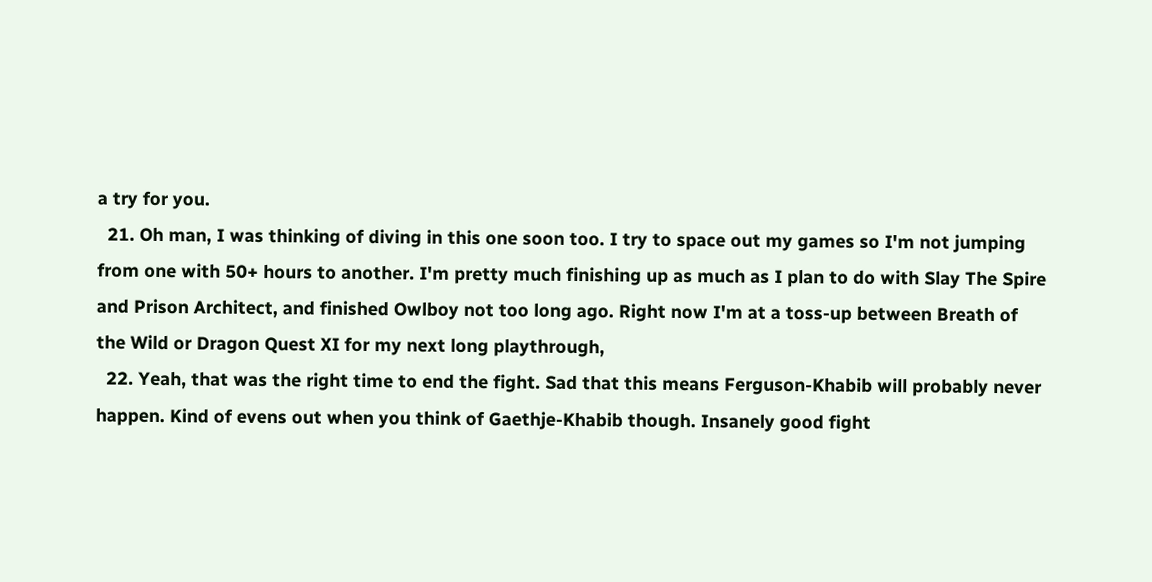a try for you.
  21. Oh man, I was thinking of diving in this one soon too. I try to space out my games so I'm not jumping from one with 50+ hours to another. I'm pretty much finishing up as much as I plan to do with Slay The Spire and Prison Architect, and finished Owlboy not too long ago. Right now I'm at a toss-up between Breath of the Wild or Dragon Quest XI for my next long playthrough,
  22. Yeah, that was the right time to end the fight. Sad that this means Ferguson-Khabib will probably never happen. Kind of evens out when you think of Gaethje-Khabib though. Insanely good fight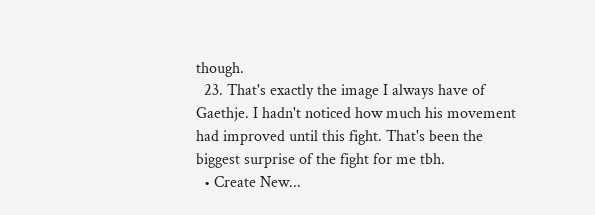though.
  23. That's exactly the image I always have of Gaethje. I hadn't noticed how much his movement had improved until this fight. That's been the biggest surprise of the fight for me tbh.
  • Create New...